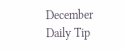December Daily Tip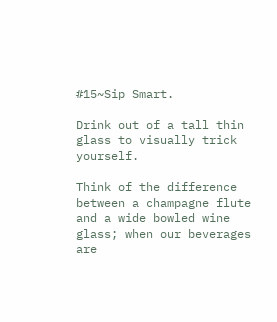#15~Sip Smart.

Drink out of a tall thin glass to visually trick yourself.

Think of the difference between a champagne flute and a wide bowled wine glass; when our beverages are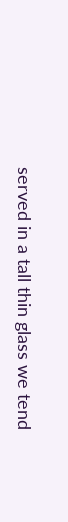served in a tall thin glass we tend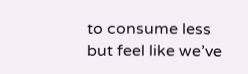to consume less but feel like we’ve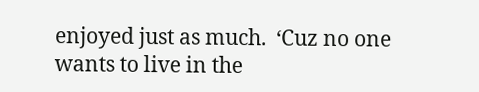enjoyed just as much.  ‘Cuz no one wants to live in the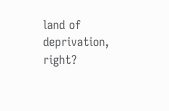land of deprivation, right?